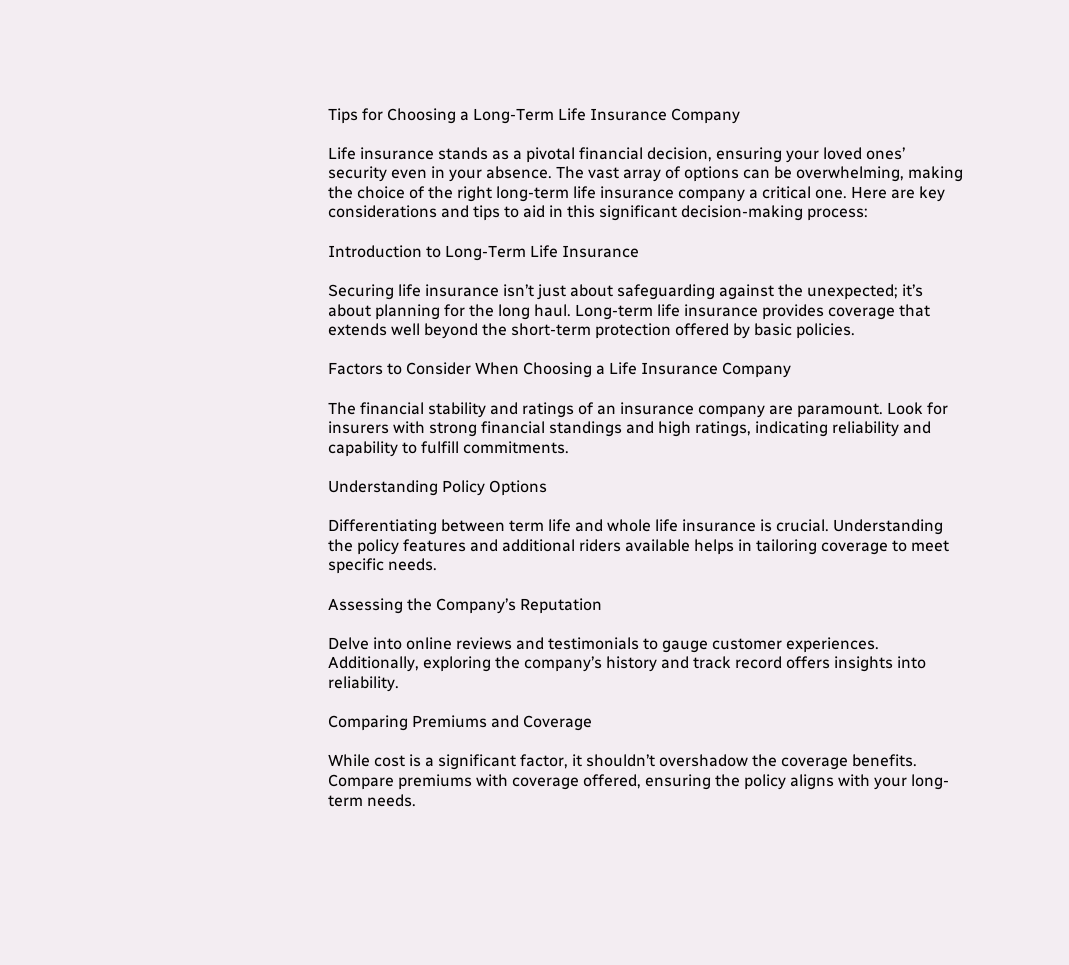Tips for Choosing a Long-Term Life Insurance Company

Life insurance stands as a pivotal financial decision, ensuring your loved ones’ security even in your absence. The vast array of options can be overwhelming, making the choice of the right long-term life insurance company a critical one. Here are key considerations and tips to aid in this significant decision-making process:

Introduction to Long-Term Life Insurance

Securing life insurance isn’t just about safeguarding against the unexpected; it’s about planning for the long haul. Long-term life insurance provides coverage that extends well beyond the short-term protection offered by basic policies.

Factors to Consider When Choosing a Life Insurance Company

The financial stability and ratings of an insurance company are paramount. Look for insurers with strong financial standings and high ratings, indicating reliability and capability to fulfill commitments.

Understanding Policy Options

Differentiating between term life and whole life insurance is crucial. Understanding the policy features and additional riders available helps in tailoring coverage to meet specific needs.

Assessing the Company’s Reputation

Delve into online reviews and testimonials to gauge customer experiences. Additionally, exploring the company’s history and track record offers insights into reliability.

Comparing Premiums and Coverage

While cost is a significant factor, it shouldn’t overshadow the coverage benefits. Compare premiums with coverage offered, ensuring the policy aligns with your long-term needs.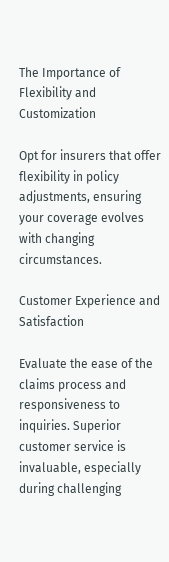The Importance of Flexibility and Customization

Opt for insurers that offer flexibility in policy adjustments, ensuring your coverage evolves with changing circumstances.

Customer Experience and Satisfaction

Evaluate the ease of the claims process and responsiveness to inquiries. Superior customer service is invaluable, especially during challenging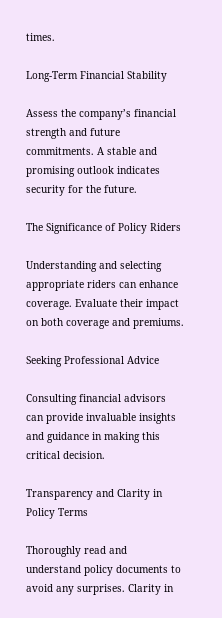times.

Long-Term Financial Stability

Assess the company’s financial strength and future commitments. A stable and promising outlook indicates security for the future.

The Significance of Policy Riders

Understanding and selecting appropriate riders can enhance coverage. Evaluate their impact on both coverage and premiums.

Seeking Professional Advice

Consulting financial advisors can provide invaluable insights and guidance in making this critical decision.

Transparency and Clarity in Policy Terms

Thoroughly read and understand policy documents to avoid any surprises. Clarity in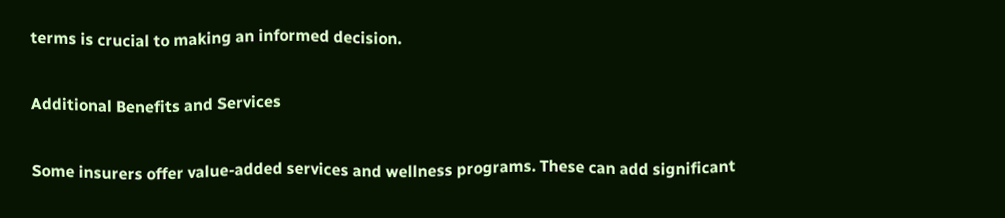terms is crucial to making an informed decision.

Additional Benefits and Services

Some insurers offer value-added services and wellness programs. These can add significant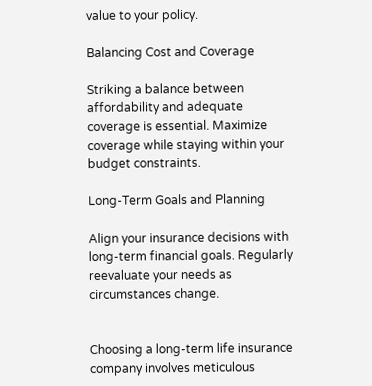value to your policy.

Balancing Cost and Coverage

Striking a balance between affordability and adequate coverage is essential. Maximize coverage while staying within your budget constraints.

Long-Term Goals and Planning

Align your insurance decisions with long-term financial goals. Regularly reevaluate your needs as circumstances change.


Choosing a long-term life insurance company involves meticulous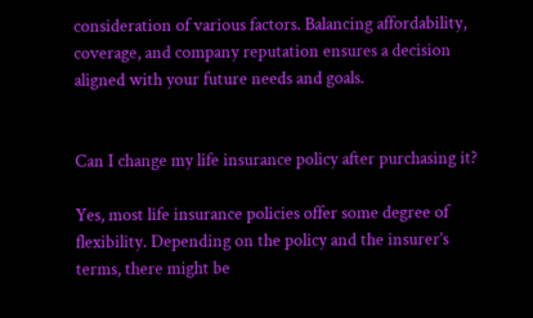consideration of various factors. Balancing affordability, coverage, and company reputation ensures a decision aligned with your future needs and goals.


Can I change my life insurance policy after purchasing it?

Yes, most life insurance policies offer some degree of flexibility. Depending on the policy and the insurer’s terms, there might be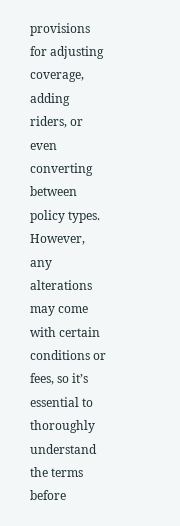provisions for adjusting coverage, adding riders, or even converting between policy types. However, any alterations may come with certain conditions or fees, so it’s essential to thoroughly understand the terms before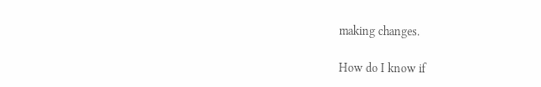making changes.

How do I know if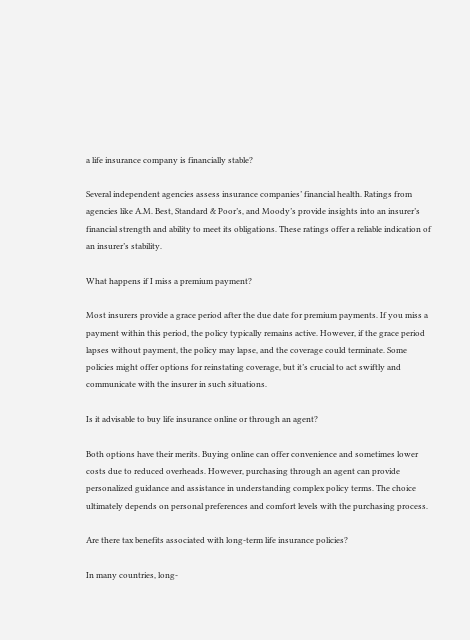a life insurance company is financially stable?

Several independent agencies assess insurance companies’ financial health. Ratings from agencies like A.M. Best, Standard & Poor’s, and Moody’s provide insights into an insurer’s financial strength and ability to meet its obligations. These ratings offer a reliable indication of an insurer’s stability.

What happens if I miss a premium payment?

Most insurers provide a grace period after the due date for premium payments. If you miss a payment within this period, the policy typically remains active. However, if the grace period lapses without payment, the policy may lapse, and the coverage could terminate. Some policies might offer options for reinstating coverage, but it’s crucial to act swiftly and communicate with the insurer in such situations.

Is it advisable to buy life insurance online or through an agent?

Both options have their merits. Buying online can offer convenience and sometimes lower costs due to reduced overheads. However, purchasing through an agent can provide personalized guidance and assistance in understanding complex policy terms. The choice ultimately depends on personal preferences and comfort levels with the purchasing process.

Are there tax benefits associated with long-term life insurance policies?

In many countries, long-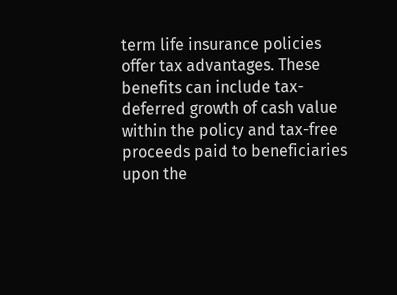term life insurance policies offer tax advantages. These benefits can include tax-deferred growth of cash value within the policy and tax-free proceeds paid to beneficiaries upon the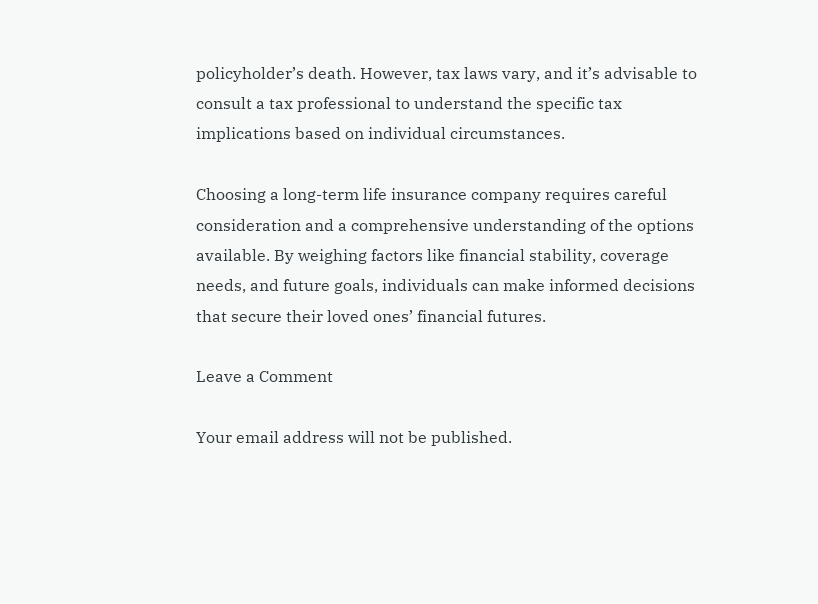policyholder’s death. However, tax laws vary, and it’s advisable to consult a tax professional to understand the specific tax implications based on individual circumstances.

Choosing a long-term life insurance company requires careful consideration and a comprehensive understanding of the options available. By weighing factors like financial stability, coverage needs, and future goals, individuals can make informed decisions that secure their loved ones’ financial futures.

Leave a Comment

Your email address will not be published.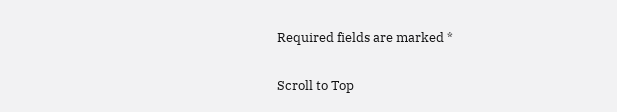Required fields are marked *

Scroll to Top